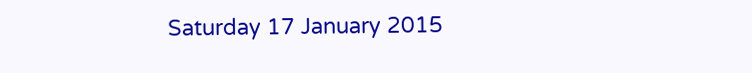Saturday 17 January 2015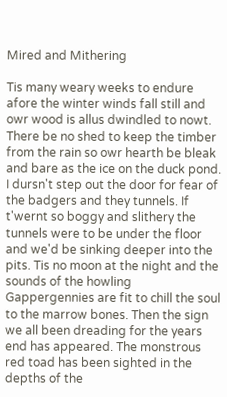Mired and Mithering

Tis many weary weeks to endure afore the winter winds fall still and owr wood is allus dwindled to nowt. There be no shed to keep the timber from the rain so owr hearth be bleak and bare as the ice on the duck pond. I dursn't step out the door for fear of the badgers and they tunnels. If t'wernt so boggy and slithery the tunnels were to be under the floor and we'd be sinking deeper into the pits. Tis no moon at the night and the sounds of the howling Gappergennies are fit to chill the soul to the marrow bones. Then the sign we all been dreading for the years end has appeared. The monstrous red toad has been sighted in the depths of the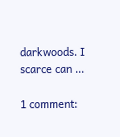darkwoods. I scarce can ...

1 comment: